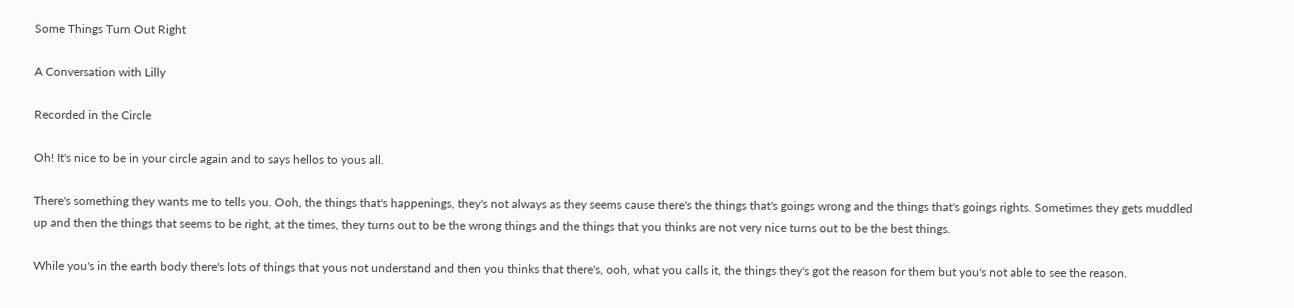Some Things Turn Out Right

A Conversation with Lilly

Recorded in the Circle

Oh! It's nice to be in your circle again and to says hellos to yous all.

There's something they wants me to tells you. Ooh, the things that's happenings, they's not always as they seems cause there's the things that's goings wrong and the things that's goings rights. Sometimes they gets muddled up and then the things that seems to be right, at the times, they turns out to be the wrong things and the things that you thinks are not very nice turns out to be the best things.

While you's in the earth body there's lots of things that yous not understand and then you thinks that there's, ooh, what you calls it, the things they's got the reason for them but you's not able to see the reason.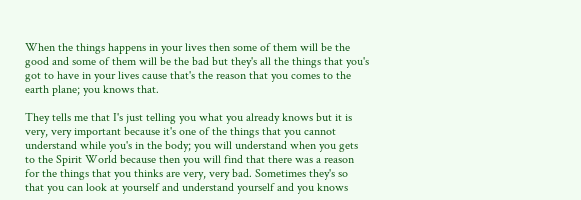When the things happens in your lives then some of them will be the good and some of them will be the bad but they's all the things that you's got to have in your lives cause that's the reason that you comes to the earth plane; you knows that.

They tells me that I's just telling you what you already knows but it is very, very important because it's one of the things that you cannot understand while you's in the body; you will understand when you gets to the Spirit World because then you will find that there was a reason for the things that you thinks are very, very bad. Sometimes they's so that you can look at yourself and understand yourself and you knows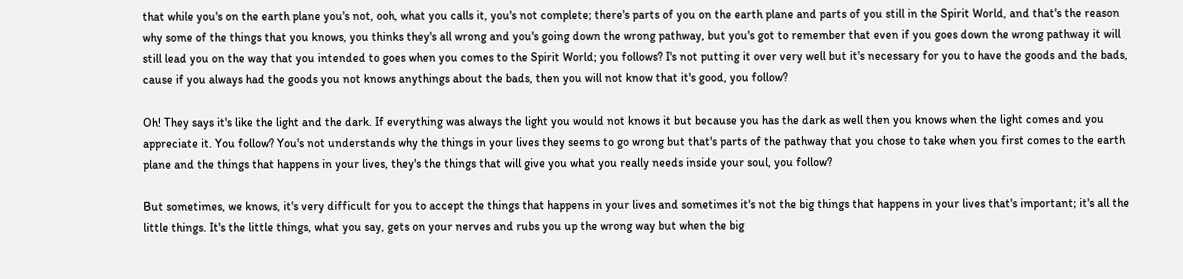that while you's on the earth plane you's not, ooh, what you calls it, you's not complete; there's parts of you on the earth plane and parts of you still in the Spirit World, and that's the reason why some of the things that you knows, you thinks they's all wrong and you's going down the wrong pathway, but you's got to remember that even if you goes down the wrong pathway it will still lead you on the way that you intended to goes when you comes to the Spirit World; you follows? I's not putting it over very well but it's necessary for you to have the goods and the bads, cause if you always had the goods you not knows anythings about the bads, then you will not know that it's good, you follow?

Oh! They says it's like the light and the dark. If everything was always the light you would not knows it but because you has the dark as well then you knows when the light comes and you appreciate it. You follow? You's not understands why the things in your lives they seems to go wrong but that's parts of the pathway that you chose to take when you first comes to the earth plane and the things that happens in your lives, they's the things that will give you what you really needs inside your soul, you follow?

But sometimes, we knows, it's very difficult for you to accept the things that happens in your lives and sometimes it's not the big things that happens in your lives that's important; it's all the little things. It's the little things, what you say, gets on your nerves and rubs you up the wrong way but when the big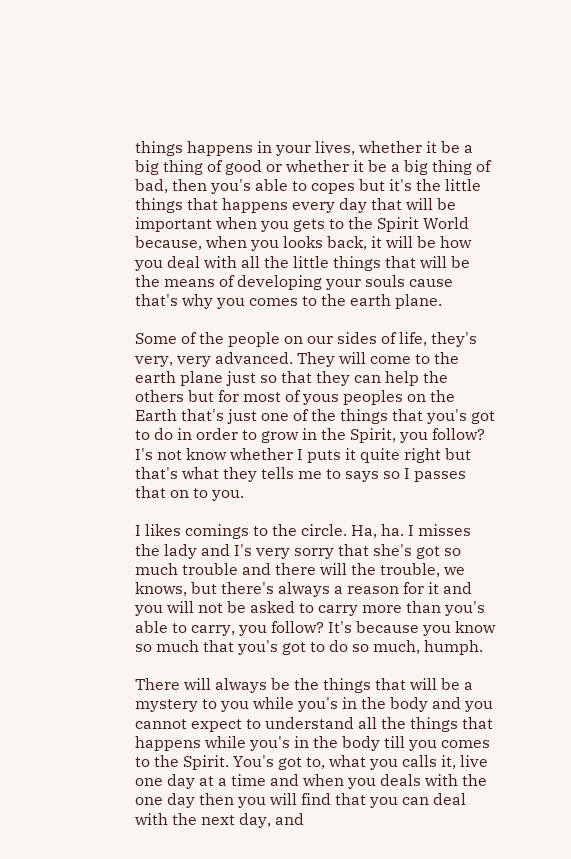things happens in your lives, whether it be a big thing of good or whether it be a big thing of bad, then you's able to copes but it's the little things that happens every day that will be important when you gets to the Spirit World because, when you looks back, it will be how you deal with all the little things that will be the means of developing your souls cause that's why you comes to the earth plane.

Some of the people on our sides of life, they's very, very advanced. They will come to the earth plane just so that they can help the others but for most of yous peoples on the Earth that's just one of the things that you's got to do in order to grow in the Spirit, you follow? I's not know whether I puts it quite right but that's what they tells me to says so I passes that on to you.

I likes comings to the circle. Ha, ha. I misses the lady and I's very sorry that she's got so much trouble and there will the trouble, we knows, but there's always a reason for it and you will not be asked to carry more than you's able to carry, you follow? It's because you know so much that you's got to do so much, humph.

There will always be the things that will be a mystery to you while you's in the body and you cannot expect to understand all the things that happens while you's in the body till you comes to the Spirit. You's got to, what you calls it, live one day at a time and when you deals with the one day then you will find that you can deal with the next day, and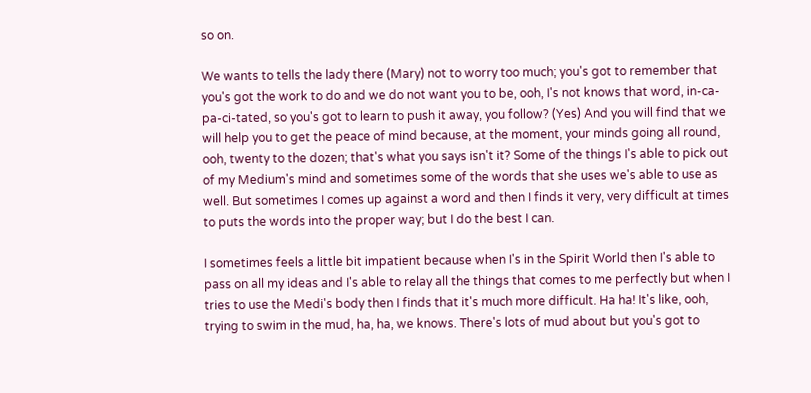so on.

We wants to tells the lady there (Mary) not to worry too much; you's got to remember that you's got the work to do and we do not want you to be, ooh, I's not knows that word, in-ca-pa-ci-tated, so you's got to learn to push it away, you follow? (Yes) And you will find that we will help you to get the peace of mind because, at the moment, your minds going all round, ooh, twenty to the dozen; that's what you says isn't it? Some of the things I's able to pick out of my Medium's mind and sometimes some of the words that she uses we's able to use as well. But sometimes I comes up against a word and then I finds it very, very difficult at times to puts the words into the proper way; but I do the best I can.

I sometimes feels a little bit impatient because when I's in the Spirit World then I's able to pass on all my ideas and I's able to relay all the things that comes to me perfectly but when I tries to use the Medi's body then I finds that it's much more difficult. Ha ha! It's like, ooh, trying to swim in the mud, ha, ha, we knows. There's lots of mud about but you's got to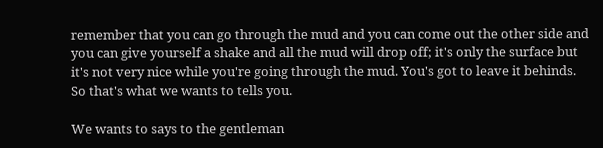remember that you can go through the mud and you can come out the other side and you can give yourself a shake and all the mud will drop off; it's only the surface but it's not very nice while you're going through the mud. You's got to leave it behinds. So that's what we wants to tells you.

We wants to says to the gentleman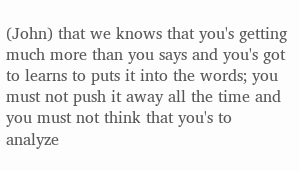(John) that we knows that you's getting much more than you says and you's got to learns to puts it into the words; you must not push it away all the time and you must not think that you's to analyze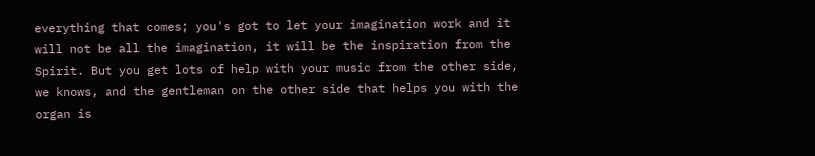everything that comes; you's got to let your imagination work and it will not be all the imagination, it will be the inspiration from the Spirit. But you get lots of help with your music from the other side, we knows, and the gentleman on the other side that helps you with the organ is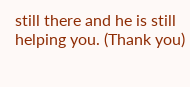still there and he is still helping you. (Thank you)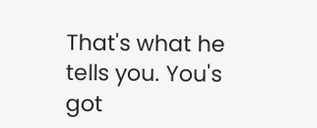That's what he tells you. You's got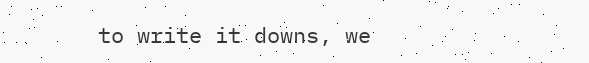to write it downs, we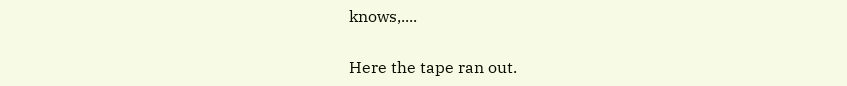knows,....

Here the tape ran out.